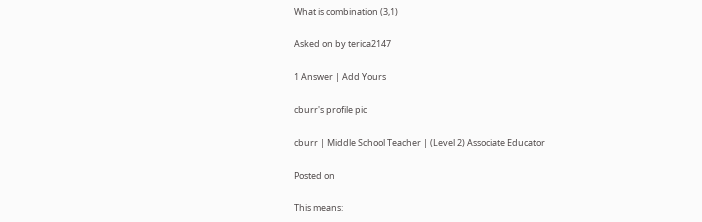What is combination (3,1)

Asked on by terica2147

1 Answer | Add Yours

cburr's profile pic

cburr | Middle School Teacher | (Level 2) Associate Educator

Posted on

This means: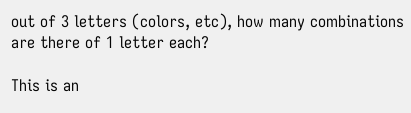out of 3 letters (colors, etc), how many combinations are there of 1 letter each?

This is an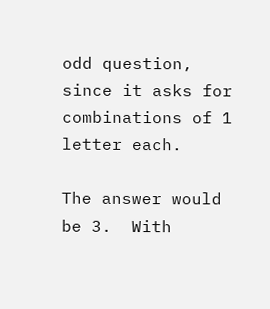odd question, since it asks for combinations of 1 letter each.

The answer would be 3.  With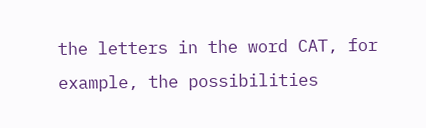the letters in the word CAT, for example, the possibilities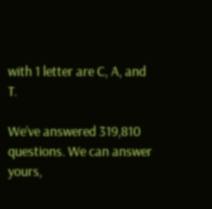with 1 letter are C, A, and T.

We’ve answered 319,810 questions. We can answer yours,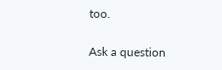too.

Ask a question